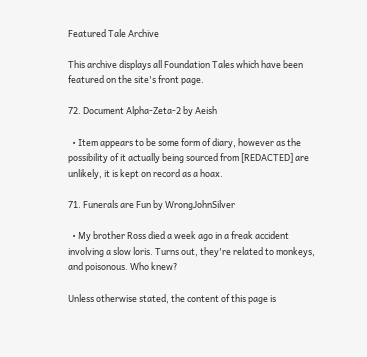Featured Tale Archive

This archive displays all Foundation Tales which have been featured on the site's front page.

72. Document Alpha-Zeta-2 by Aeish

  • Item appears to be some form of diary, however as the possibility of it actually being sourced from [REDACTED] are unlikely, it is kept on record as a hoax.

71. Funerals are Fun by WrongJohnSilver

  • My brother Ross died a week ago in a freak accident involving a slow loris. Turns out, they're related to monkeys, and poisonous. Who knew?

Unless otherwise stated, the content of this page is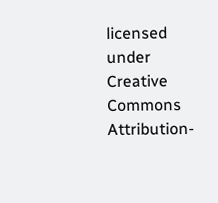licensed under Creative Commons Attribution-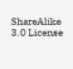ShareAlike 3.0 License